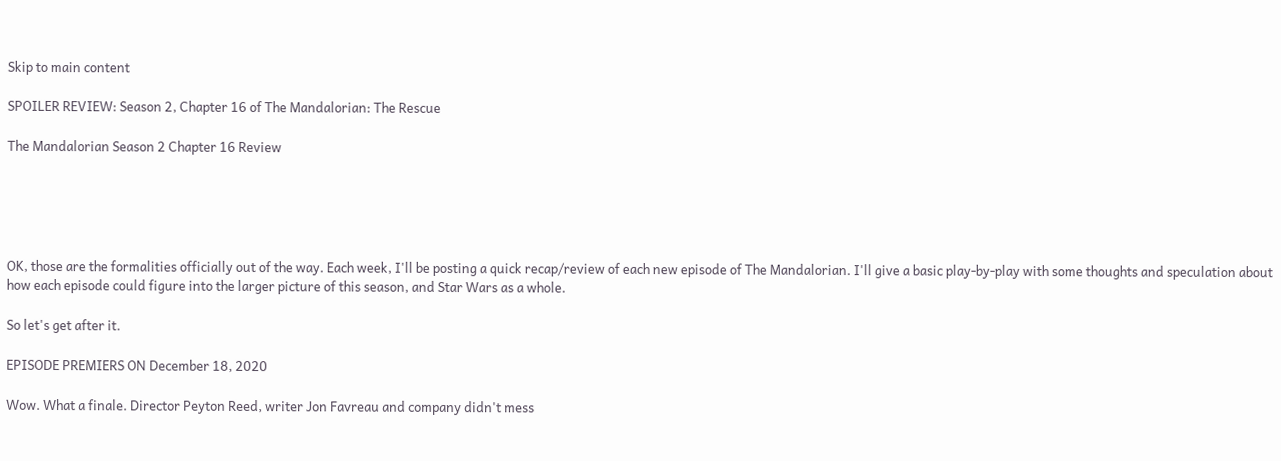Skip to main content

SPOILER REVIEW: Season 2, Chapter 16 of The Mandalorian: The Rescue

The Mandalorian Season 2 Chapter 16 Review





OK, those are the formalities officially out of the way. Each week, I'll be posting a quick recap/review of each new episode of The Mandalorian. I'll give a basic play-by-play with some thoughts and speculation about how each episode could figure into the larger picture of this season, and Star Wars as a whole.

So let's get after it.

EPISODE PREMIERS ON December 18, 2020

Wow. What a finale. Director Peyton Reed, writer Jon Favreau and company didn't mess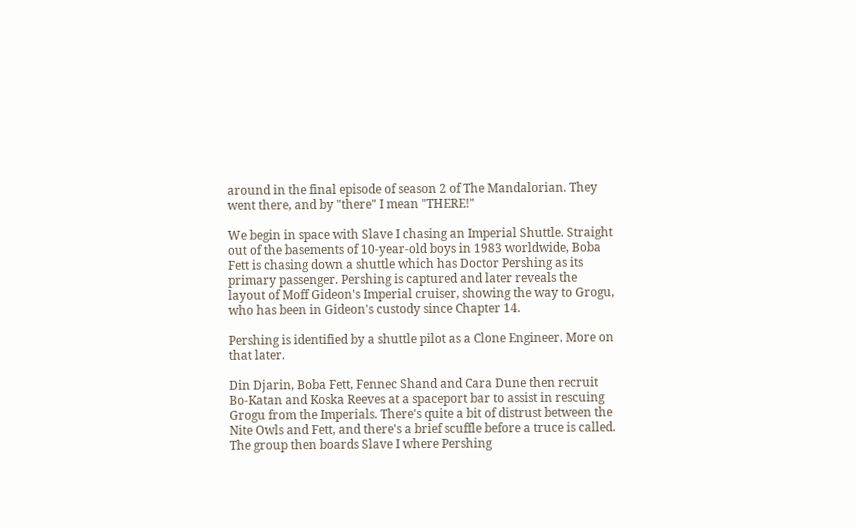around in the final episode of season 2 of The Mandalorian. They went there, and by "there" I mean "THERE!"

We begin in space with Slave I chasing an Imperial Shuttle. Straight out of the basements of 10-year-old boys in 1983 worldwide, Boba Fett is chasing down a shuttle which has Doctor Pershing as its primary passenger. Pershing is captured and later reveals the layout of Moff Gideon's Imperial cruiser, showing the way to Grogu, who has been in Gideon's custody since Chapter 14.

Pershing is identified by a shuttle pilot as a Clone Engineer. More on that later.

Din Djarin, Boba Fett, Fennec Shand and Cara Dune then recruit Bo-Katan and Koska Reeves at a spaceport bar to assist in rescuing Grogu from the Imperials. There's quite a bit of distrust between the Nite Owls and Fett, and there's a brief scuffle before a truce is called. The group then boards Slave I where Pershing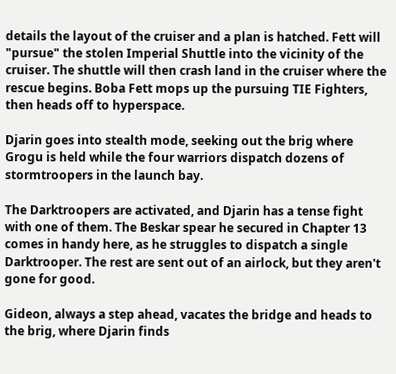details the layout of the cruiser and a plan is hatched. Fett will "pursue" the stolen Imperial Shuttle into the vicinity of the cruiser. The shuttle will then crash land in the cruiser where the rescue begins. Boba Fett mops up the pursuing TIE Fighters, then heads off to hyperspace.

Djarin goes into stealth mode, seeking out the brig where Grogu is held while the four warriors dispatch dozens of stormtroopers in the launch bay.

The Darktroopers are activated, and Djarin has a tense fight with one of them. The Beskar spear he secured in Chapter 13 comes in handy here, as he struggles to dispatch a single Darktrooper. The rest are sent out of an airlock, but they aren't gone for good.

Gideon, always a step ahead, vacates the bridge and heads to the brig, where Djarin finds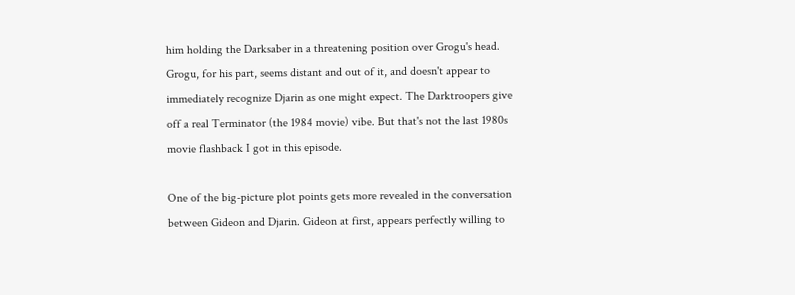him holding the Darksaber in a threatening position over Grogu's head. Grogu, for his part, seems distant and out of it, and doesn't appear to immediately recognize Djarin as one might expect. The Darktroopers give off a real Terminator (the 1984 movie) vibe. But that's not the last 1980s movie flashback I got in this episode.

One of the big-picture plot points gets more revealed in the conversation between Gideon and Djarin. Gideon at first, appears perfectly willing to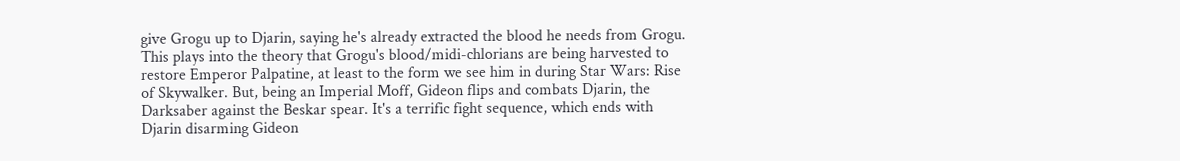give Grogu up to Djarin, saying he's already extracted the blood he needs from Grogu. This plays into the theory that Grogu's blood/midi-chlorians are being harvested to restore Emperor Palpatine, at least to the form we see him in during Star Wars: Rise of Skywalker. But, being an Imperial Moff, Gideon flips and combats Djarin, the Darksaber against the Beskar spear. It's a terrific fight sequence, which ends with Djarin disarming Gideon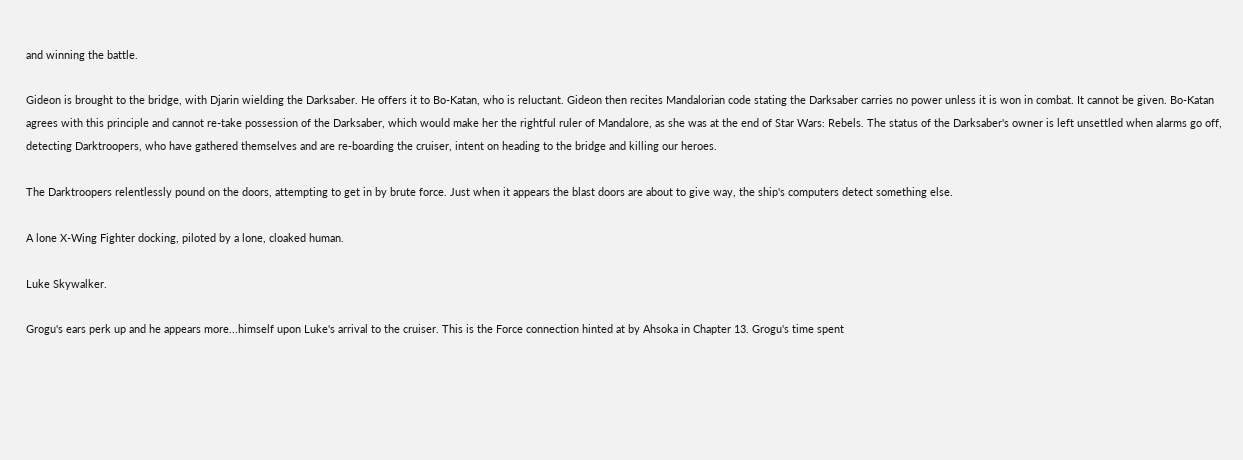and winning the battle.

Gideon is brought to the bridge, with Djarin wielding the Darksaber. He offers it to Bo-Katan, who is reluctant. Gideon then recites Mandalorian code stating the Darksaber carries no power unless it is won in combat. It cannot be given. Bo-Katan agrees with this principle and cannot re-take possession of the Darksaber, which would make her the rightful ruler of Mandalore, as she was at the end of Star Wars: Rebels. The status of the Darksaber's owner is left unsettled when alarms go off, detecting Darktroopers, who have gathered themselves and are re-boarding the cruiser, intent on heading to the bridge and killing our heroes.

The Darktroopers relentlessly pound on the doors, attempting to get in by brute force. Just when it appears the blast doors are about to give way, the ship's computers detect something else.

A lone X-Wing Fighter docking, piloted by a lone, cloaked human.

Luke Skywalker.

Grogu's ears perk up and he appears more...himself upon Luke's arrival to the cruiser. This is the Force connection hinted at by Ahsoka in Chapter 13. Grogu's time spent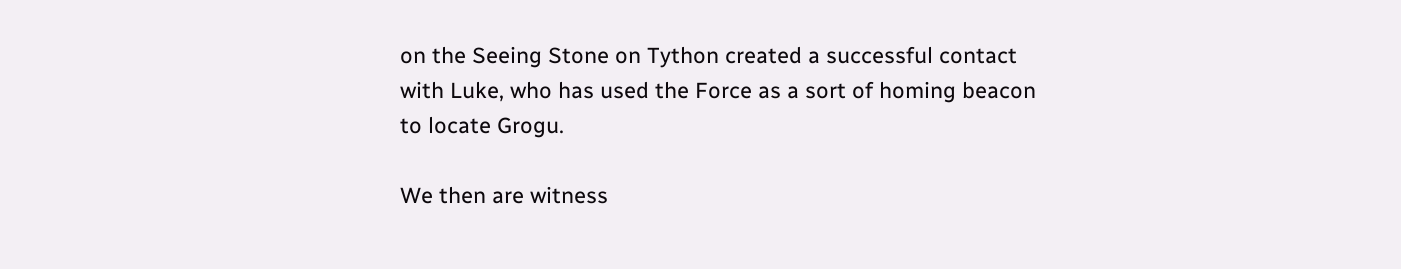on the Seeing Stone on Tython created a successful contact with Luke, who has used the Force as a sort of homing beacon to locate Grogu.

We then are witness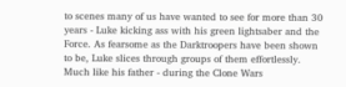to scenes many of us have wanted to see for more than 30 years - Luke kicking ass with his green lightsaber and the Force. As fearsome as the Darktroopers have been shown to be, Luke slices through groups of them effortlessly. Much like his father - during the Clone Wars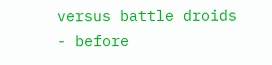versus battle droids - before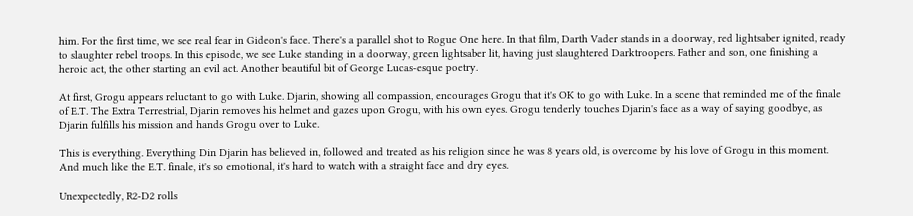him. For the first time, we see real fear in Gideon's face. There's a parallel shot to Rogue One here. In that film, Darth Vader stands in a doorway, red lightsaber ignited, ready to slaughter rebel troops. In this episode, we see Luke standing in a doorway, green lightsaber lit, having just slaughtered Darktroopers. Father and son, one finishing a heroic act, the other starting an evil act. Another beautiful bit of George Lucas-esque poetry.

At first, Grogu appears reluctant to go with Luke. Djarin, showing all compassion, encourages Grogu that it's OK to go with Luke. In a scene that reminded me of the finale of E.T. The Extra Terrestrial, Djarin removes his helmet and gazes upon Grogu, with his own eyes. Grogu tenderly touches Djarin's face as a way of saying goodbye, as Djarin fulfills his mission and hands Grogu over to Luke.

This is everything. Everything Din Djarin has believed in, followed and treated as his religion since he was 8 years old, is overcome by his love of Grogu in this moment. And much like the E.T. finale, it's so emotional, it's hard to watch with a straight face and dry eyes.

Unexpectedly, R2-D2 rolls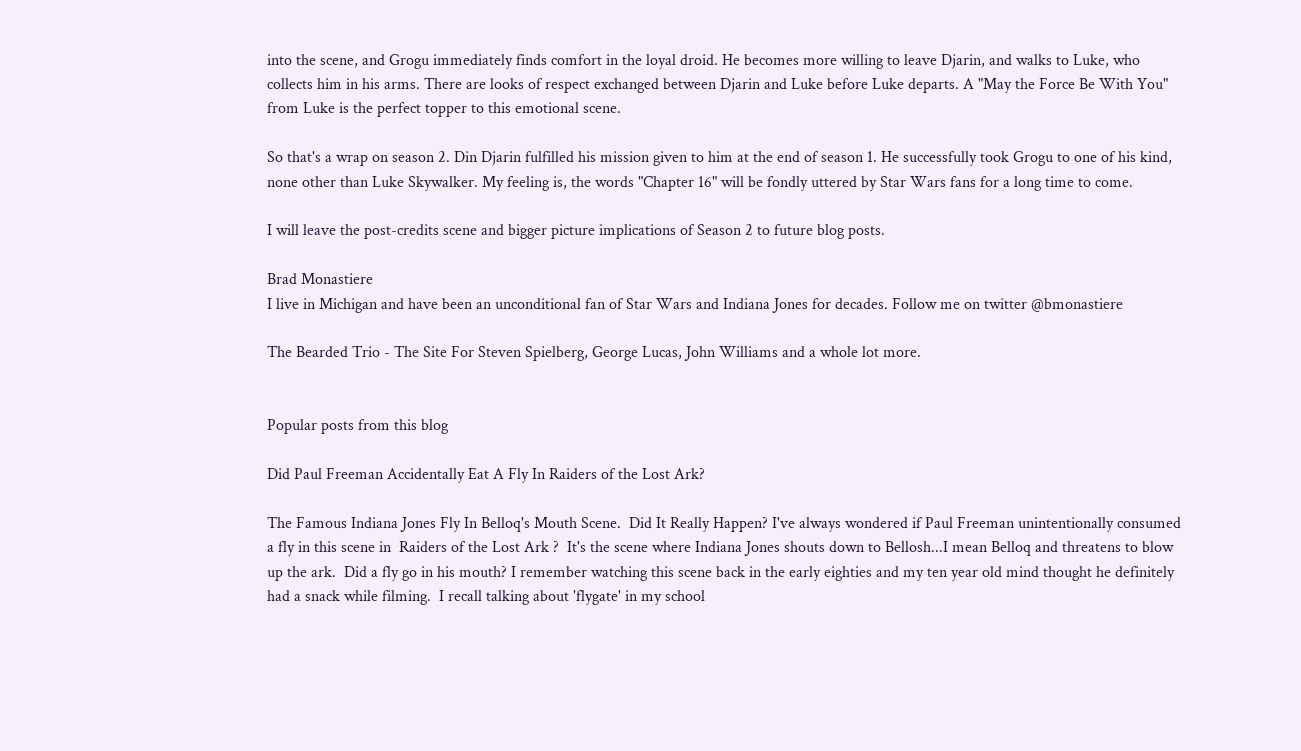into the scene, and Grogu immediately finds comfort in the loyal droid. He becomes more willing to leave Djarin, and walks to Luke, who collects him in his arms. There are looks of respect exchanged between Djarin and Luke before Luke departs. A "May the Force Be With You" from Luke is the perfect topper to this emotional scene.

So that's a wrap on season 2. Din Djarin fulfilled his mission given to him at the end of season 1. He successfully took Grogu to one of his kind, none other than Luke Skywalker. My feeling is, the words "Chapter 16" will be fondly uttered by Star Wars fans for a long time to come.

I will leave the post-credits scene and bigger picture implications of Season 2 to future blog posts.

Brad Monastiere
I live in Michigan and have been an unconditional fan of Star Wars and Indiana Jones for decades. Follow me on twitter @bmonastiere

The Bearded Trio - The Site For Steven Spielberg, George Lucas, John Williams and a whole lot more.


Popular posts from this blog

Did Paul Freeman Accidentally Eat A Fly In Raiders of the Lost Ark?

The Famous Indiana Jones Fly In Belloq's Mouth Scene.  Did It Really Happen? I've always wondered if Paul Freeman unintentionally consumed a fly in this scene in  Raiders of the Lost Ark ?  It's the scene where Indiana Jones shouts down to Bellosh...I mean Belloq and threatens to blow up the ark.  Did a fly go in his mouth? I remember watching this scene back in the early eighties and my ten year old mind thought he definitely had a snack while filming.  I recall talking about 'flygate' in my school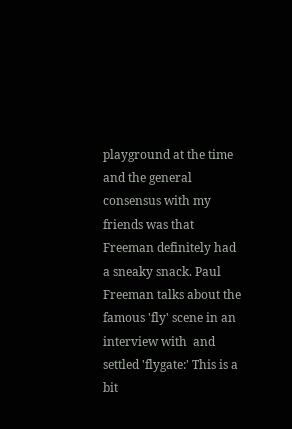playground at the time and the general consensus with my friends was that Freeman definitely had a sneaky snack. Paul Freeman talks about the famous 'fly' scene in an interview with  and settled 'flygate:' This is a bit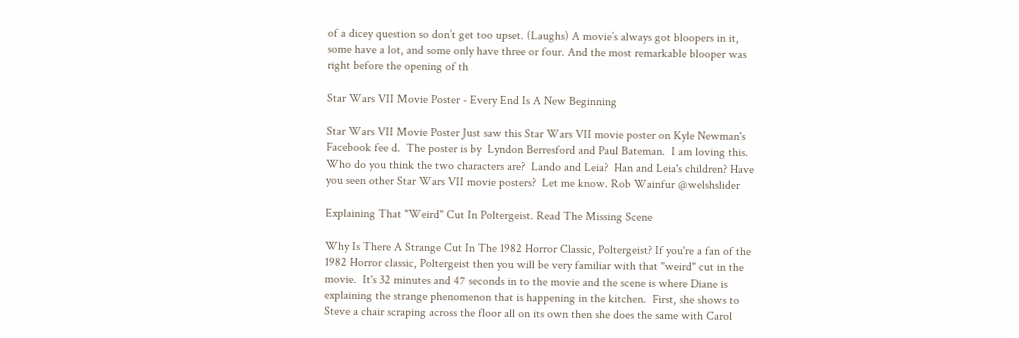of a dicey question so don’t get too upset. (Laughs) A movie’s always got bloopers in it, some have a lot, and some only have three or four. And the most remarkable blooper was right before the opening of th

Star Wars VII Movie Poster - Every End Is A New Beginning

Star Wars VII Movie Poster Just saw this Star Wars VII movie poster on Kyle Newman's Facebook fee d.  The poster is by  Lyndon Berresford and Paul Bateman.  I am loving this.  Who do you think the two characters are?  Lando and Leia?  Han and Leia's children? Have you seen other Star Wars VII movie posters?  Let me know. Rob Wainfur @welshslider

Explaining That "Weird" Cut In Poltergeist. Read The Missing Scene

Why Is There A Strange Cut In The 1982 Horror Classic, Poltergeist? If you're a fan of the 1982 Horror classic, Poltergeist then you will be very familiar with that "weird" cut in the movie.  It's 32 minutes and 47 seconds in to the movie and the scene is where Diane is explaining the strange phenomenon that is happening in the kitchen.  First, she shows to Steve a chair scraping across the floor all on its own then she does the same with Carol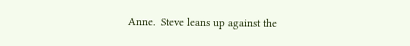Anne.  Steve leans up against the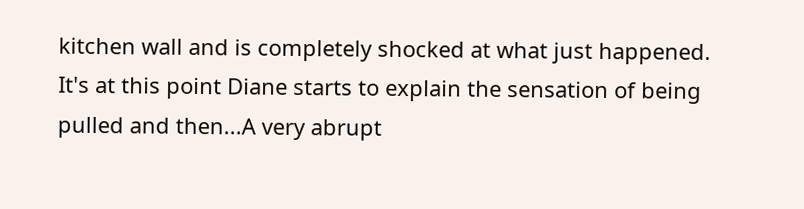kitchen wall and is completely shocked at what just happened.  It's at this point Diane starts to explain the sensation of being pulled and then...A very abrupt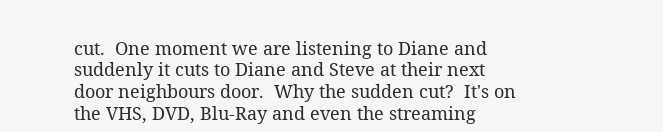cut.  One moment we are listening to Diane and suddenly it cuts to Diane and Steve at their next door neighbours door.  Why the sudden cut?  It's on the VHS, DVD, Blu-Ray and even the streaming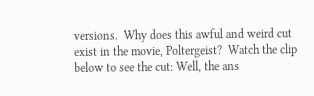versions.  Why does this awful and weird cut exist in the movie, Poltergeist?  Watch the clip below to see the cut: Well, the ans